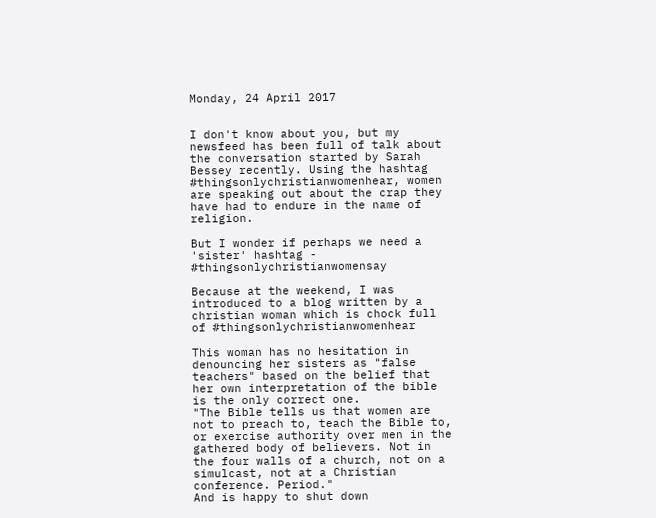Monday, 24 April 2017


I don't know about you, but my newsfeed has been full of talk about the conversation started by Sarah Bessey recently. Using the hashtag #thingsonlychristianwomenhear, women are speaking out about the crap they have had to endure in the name of religion.

But I wonder if perhaps we need a 'sister' hashtag - #thingsonlychristianwomensay

Because at the weekend, I was introduced to a blog written by a christian woman which is chock full of #thingsonlychristianwomenhear

This woman has no hesitation in denouncing her sisters as "false teachers" based on the belief that her own interpretation of the bible is the only correct one.
"The Bible tells us that women are not to preach to, teach the Bible to, or exercise authority over men in the gathered body of believers. Not in the four walls of a church, not on a simulcast, not at a Christian conference. Period."
And is happy to shut down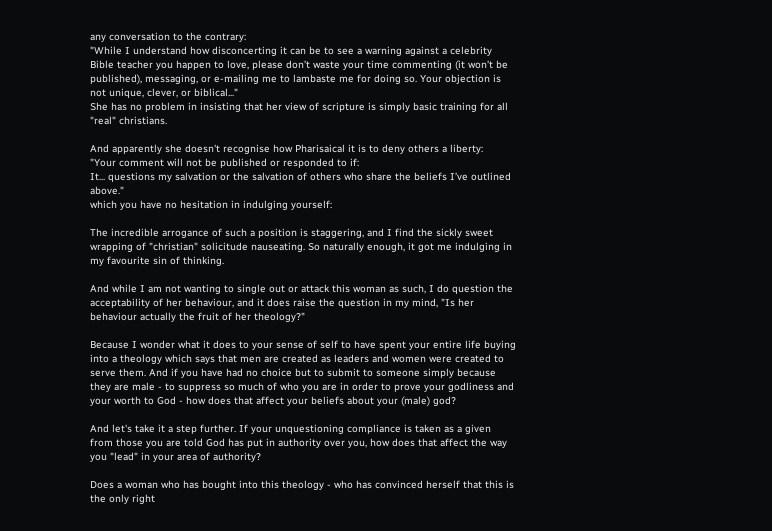any conversation to the contrary:
"While I understand how disconcerting it can be to see a warning against a celebrity Bible teacher you happen to love, please don’t waste your time commenting (it won’t be published), messaging, or e-mailing me to lambaste me for doing so. Your objection is not unique, clever, or biblical..."
She has no problem in insisting that her view of scripture is simply basic training for all "real" christians.

And apparently she doesn't recognise how Pharisaical it is to deny others a liberty:
"Your comment will not be published or responded to if:
It... questions my salvation or the salvation of others who share the beliefs I’ve outlined above."
which you have no hesitation in indulging yourself:

The incredible arrogance of such a position is staggering, and I find the sickly sweet wrapping of "christian" solicitude nauseating. So naturally enough, it got me indulging in my favourite sin of thinking.

And while I am not wanting to single out or attack this woman as such, I do question the acceptability of her behaviour, and it does raise the question in my mind, "Is her behaviour actually the fruit of her theology?"

Because I wonder what it does to your sense of self to have spent your entire life buying into a theology which says that men are created as leaders and women were created to serve them. And if you have had no choice but to submit to someone simply because they are male - to suppress so much of who you are in order to prove your godliness and your worth to God - how does that affect your beliefs about your (male) god?

And let's take it a step further. If your unquestioning compliance is taken as a given from those you are told God has put in authority over you, how does that affect the way you "lead" in your area of authority?

Does a woman who has bought into this theology - who has convinced herself that this is the only right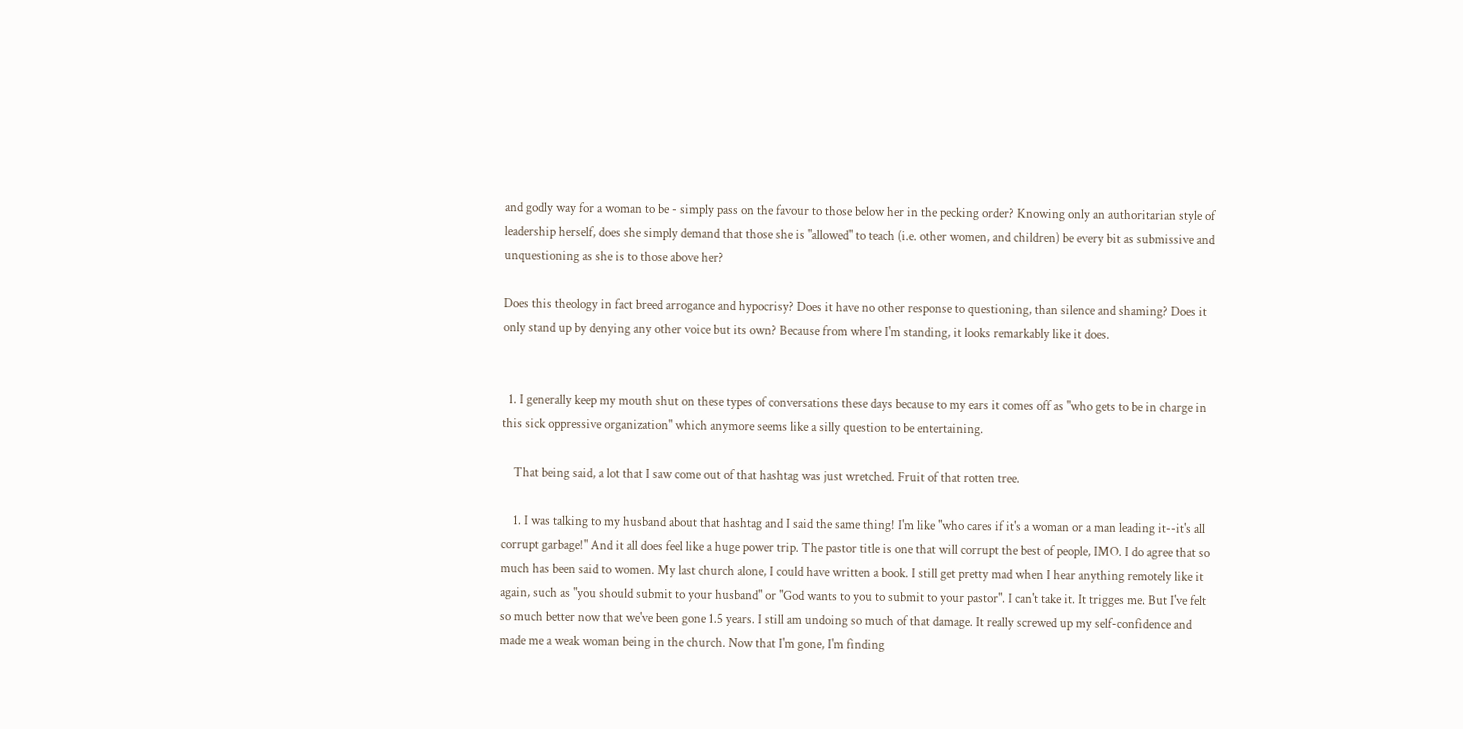and godly way for a woman to be - simply pass on the favour to those below her in the pecking order? Knowing only an authoritarian style of leadership herself, does she simply demand that those she is "allowed" to teach (i.e. other women, and children) be every bit as submissive and unquestioning as she is to those above her?

Does this theology in fact breed arrogance and hypocrisy? Does it have no other response to questioning, than silence and shaming? Does it only stand up by denying any other voice but its own? Because from where I'm standing, it looks remarkably like it does.


  1. I generally keep my mouth shut on these types of conversations these days because to my ears it comes off as "who gets to be in charge in this sick oppressive organization" which anymore seems like a silly question to be entertaining.

    That being said, a lot that I saw come out of that hashtag was just wretched. Fruit of that rotten tree.

    1. I was talking to my husband about that hashtag and I said the same thing! I'm like "who cares if it's a woman or a man leading it--it's all corrupt garbage!" And it all does feel like a huge power trip. The pastor title is one that will corrupt the best of people, IMO. I do agree that so much has been said to women. My last church alone, I could have written a book. I still get pretty mad when I hear anything remotely like it again, such as "you should submit to your husband" or "God wants to you to submit to your pastor". I can't take it. It trigges me. But I've felt so much better now that we've been gone 1.5 years. I still am undoing so much of that damage. It really screwed up my self-confidence and made me a weak woman being in the church. Now that I'm gone, I'm finding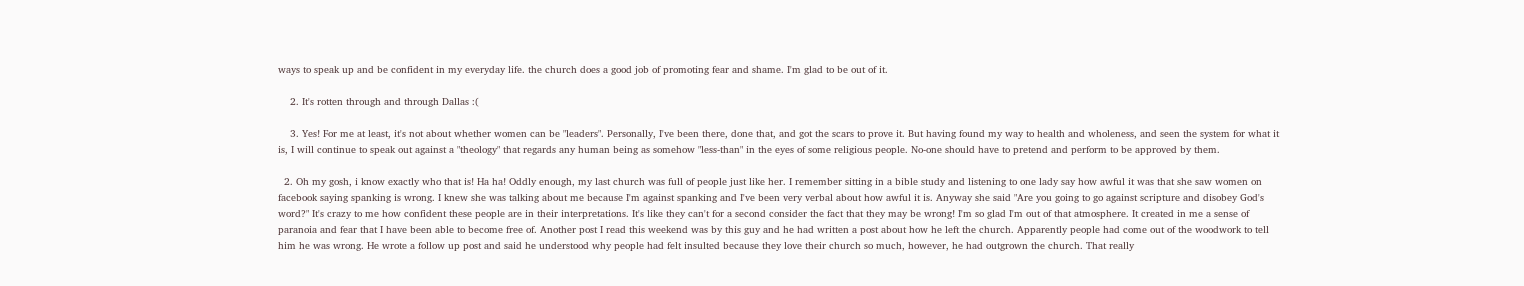ways to speak up and be confident in my everyday life. the church does a good job of promoting fear and shame. I'm glad to be out of it.

    2. It's rotten through and through Dallas :(

    3. Yes! For me at least, it's not about whether women can be "leaders". Personally, I've been there, done that, and got the scars to prove it. But having found my way to health and wholeness, and seen the system for what it is, I will continue to speak out against a "theology" that regards any human being as somehow "less-than" in the eyes of some religious people. No-one should have to pretend and perform to be approved by them.

  2. Oh my gosh, i know exactly who that is! Ha ha! Oddly enough, my last church was full of people just like her. I remember sitting in a bible study and listening to one lady say how awful it was that she saw women on facebook saying spanking is wrong. I knew she was talking about me because I'm against spanking and I've been very verbal about how awful it is. Anyway she said "Are you going to go against scripture and disobey God's word?" It's crazy to me how confident these people are in their interpretations. It's like they can't for a second consider the fact that they may be wrong! I'm so glad I'm out of that atmosphere. It created in me a sense of paranoia and fear that I have been able to become free of. Another post I read this weekend was by this guy and he had written a post about how he left the church. Apparently people had come out of the woodwork to tell him he was wrong. He wrote a follow up post and said he understood why people had felt insulted because they love their church so much, however, he had outgrown the church. That really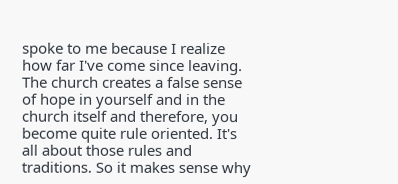spoke to me because I realize how far I've come since leaving. The church creates a false sense of hope in yourself and in the church itself and therefore, you become quite rule oriented. It's all about those rules and traditions. So it makes sense why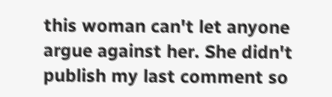this woman can't let anyone argue against her. She didn't publish my last comment so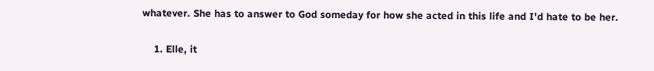whatever. She has to answer to God someday for how she acted in this life and I'd hate to be her.

    1. Elle, it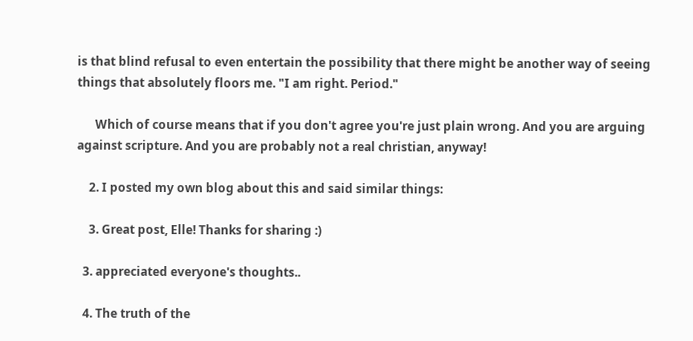is that blind refusal to even entertain the possibility that there might be another way of seeing things that absolutely floors me. "I am right. Period."

      Which of course means that if you don't agree you're just plain wrong. And you are arguing against scripture. And you are probably not a real christian, anyway!

    2. I posted my own blog about this and said similar things:

    3. Great post, Elle! Thanks for sharing :)

  3. appreciated everyone's thoughts..

  4. The truth of the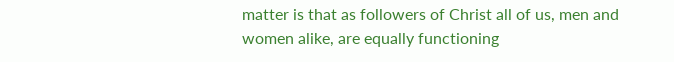matter is that as followers of Christ all of us, men and women alike, are equally functioning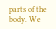parts of the body. We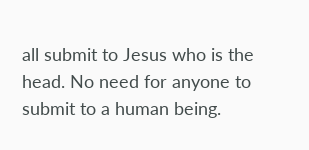all submit to Jesus who is the head. No need for anyone to submit to a human being.